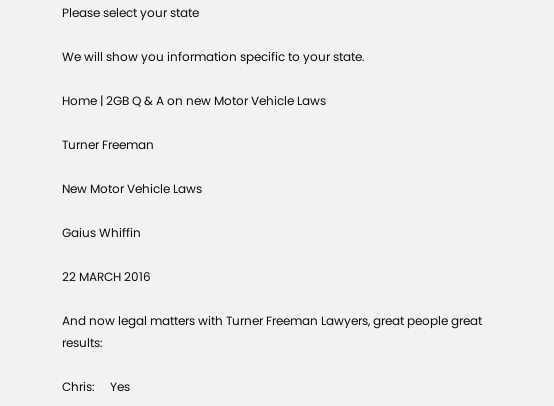Please select your state

We will show you information specific to your state.

Home | 2GB Q & A on new Motor Vehicle Laws

Turner Freeman

New Motor Vehicle Laws

Gaius Whiffin

22 MARCH 2016

And now legal matters with Turner Freeman Lawyers, great people great results:

Chris:     Yes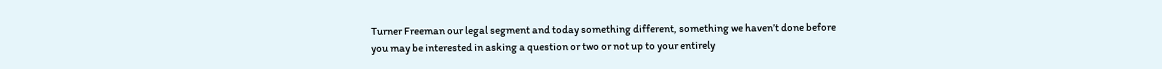Turner Freeman our legal segment and today something different, something we haven’t done before you may be interested in asking a question or two or not up to your entirely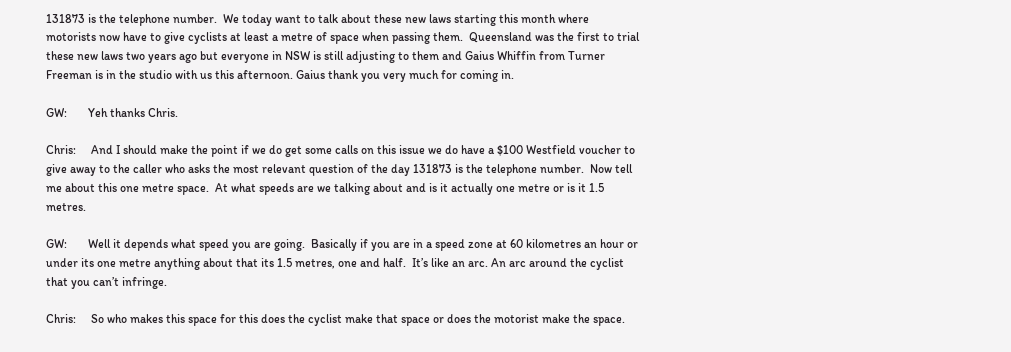131873 is the telephone number.  We today want to talk about these new laws starting this month where motorists now have to give cyclists at least a metre of space when passing them.  Queensland was the first to trial these new laws two years ago but everyone in NSW is still adjusting to them and Gaius Whiffin from Turner Freeman is in the studio with us this afternoon. Gaius thank you very much for coming in.

GW:       Yeh thanks Chris.

Chris:     And I should make the point if we do get some calls on this issue we do have a $100 Westfield voucher to give away to the caller who asks the most relevant question of the day 131873 is the telephone number.  Now tell me about this one metre space.  At what speeds are we talking about and is it actually one metre or is it 1.5 metres.

GW:       Well it depends what speed you are going.  Basically if you are in a speed zone at 60 kilometres an hour or under its one metre anything about that its 1.5 metres, one and half.  It’s like an arc. An arc around the cyclist that you can’t infringe.

Chris:     So who makes this space for this does the cyclist make that space or does the motorist make the space.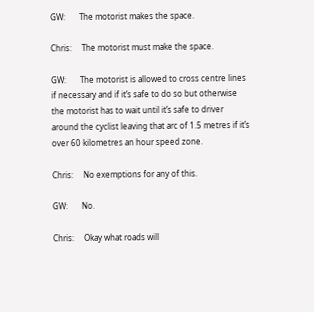GW:       The motorist makes the space.

Chris:     The motorist must make the space.

GW:       The motorist is allowed to cross centre lines if necessary and if it’s safe to do so but otherwise the motorist has to wait until it’s safe to driver around the cyclist leaving that arc of 1.5 metres if it’s over 60 kilometres an hour speed zone.

Chris:     No exemptions for any of this.

GW:       No.

Chris:     Okay what roads will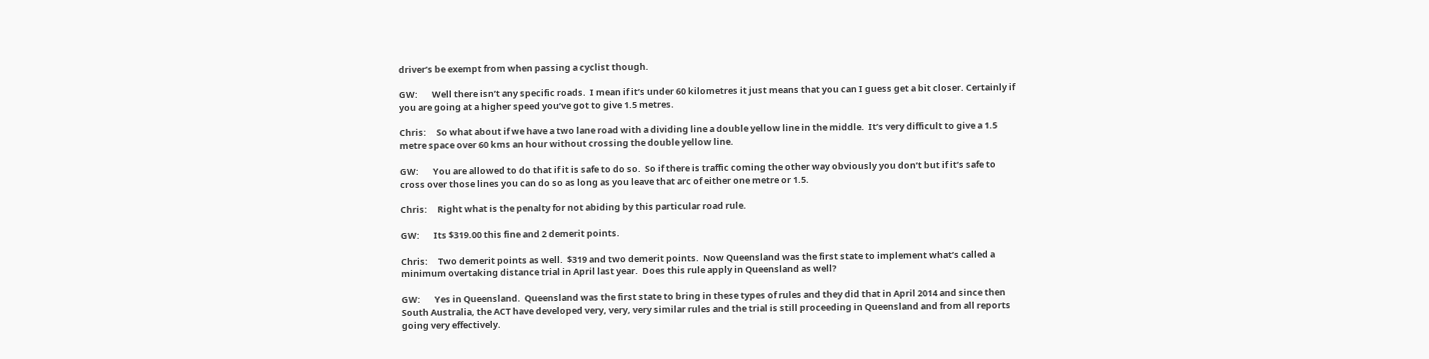driver’s be exempt from when passing a cyclist though.

GW:       Well there isn’t any specific roads.  I mean if it’s under 60 kilometres it just means that you can I guess get a bit closer. Certainly if you are going at a higher speed you’ve got to give 1.5 metres.

Chris:     So what about if we have a two lane road with a dividing line a double yellow line in the middle.  It’s very difficult to give a 1.5 metre space over 60 kms an hour without crossing the double yellow line.

GW:       You are allowed to do that if it is safe to do so.  So if there is traffic coming the other way obviously you don’t but if it’s safe to cross over those lines you can do so as long as you leave that arc of either one metre or 1.5.

Chris:     Right what is the penalty for not abiding by this particular road rule.

GW:       Its $319.00 this fine and 2 demerit points.

Chris:     Two demerit points as well.  $319 and two demerit points.  Now Queensland was the first state to implement what’s called a minimum overtaking distance trial in April last year.  Does this rule apply in Queensland as well?

GW:       Yes in Queensland.  Queensland was the first state to bring in these types of rules and they did that in April 2014 and since then South Australia, the ACT have developed very, very, very similar rules and the trial is still proceeding in Queensland and from all reports going very effectively.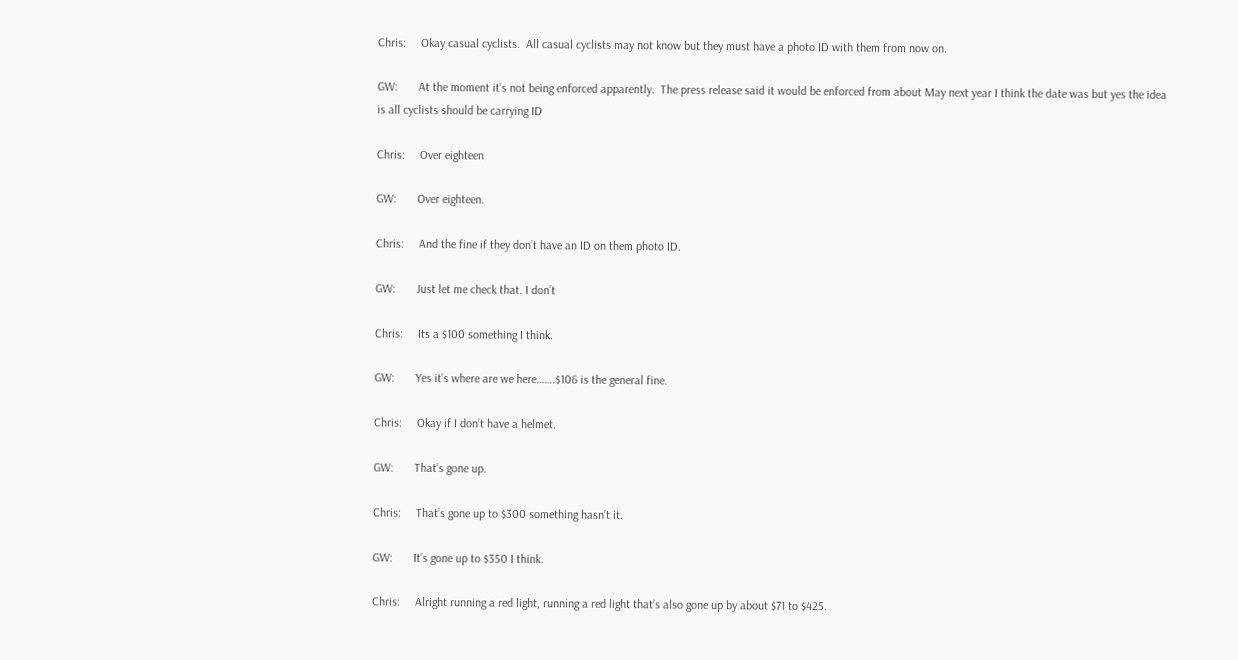Chris:     Okay casual cyclists.  All casual cyclists may not know but they must have a photo ID with them from now on.

GW:       At the moment it’s not being enforced apparently.  The press release said it would be enforced from about May next year I think the date was but yes the idea is all cyclists should be carrying ID

Chris:     Over eighteen

GW:       Over eighteen.

Chris:     And the fine if they don’t have an ID on them photo ID.

GW:       Just let me check that. I don’t

Chris:     Its a $100 something I think.

GW:       Yes it’s where are we here…….$106 is the general fine.

Chris:     Okay if I don’t have a helmet.

GW:       That’s gone up.

Chris:     That’s gone up to $300 something hasn’t it.

GW:       It’s gone up to $350 I think.

Chris:     Alright running a red light, running a red light that’s also gone up by about $71 to $425.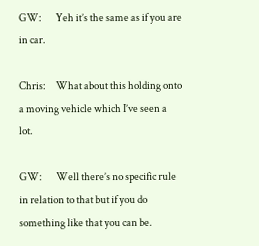GW:       Yeh it’s the same as if you are in car.

Chris:     What about this holding onto a moving vehicle which I’ve seen a lot.

GW:       Well there’s no specific rule in relation to that but if you do something like that you can be.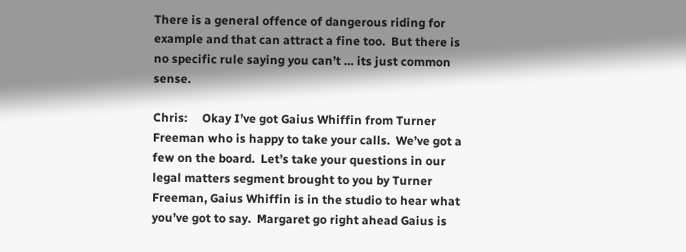There is a general offence of dangerous riding for example and that can attract a fine too.  But there is no specific rule saying you can’t … its just common sense.

Chris:     Okay I’ve got Gaius Whiffin from Turner Freeman who is happy to take your calls.  We’ve got a few on the board.  Let’s take your questions in our legal matters segment brought to you by Turner Freeman, Gaius Whiffin is in the studio to hear what you’ve got to say.  Margaret go right ahead Gaius is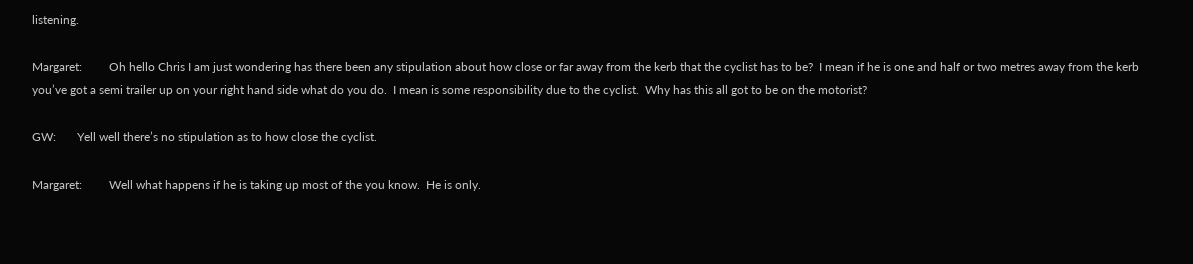listening.

Margaret:         Oh hello Chris I am just wondering has there been any stipulation about how close or far away from the kerb that the cyclist has to be?  I mean if he is one and half or two metres away from the kerb you’ve got a semi trailer up on your right hand side what do you do.  I mean is some responsibility due to the cyclist.  Why has this all got to be on the motorist?

GW:       Yell well there’s no stipulation as to how close the cyclist.

Margaret:         Well what happens if he is taking up most of the you know.  He is only.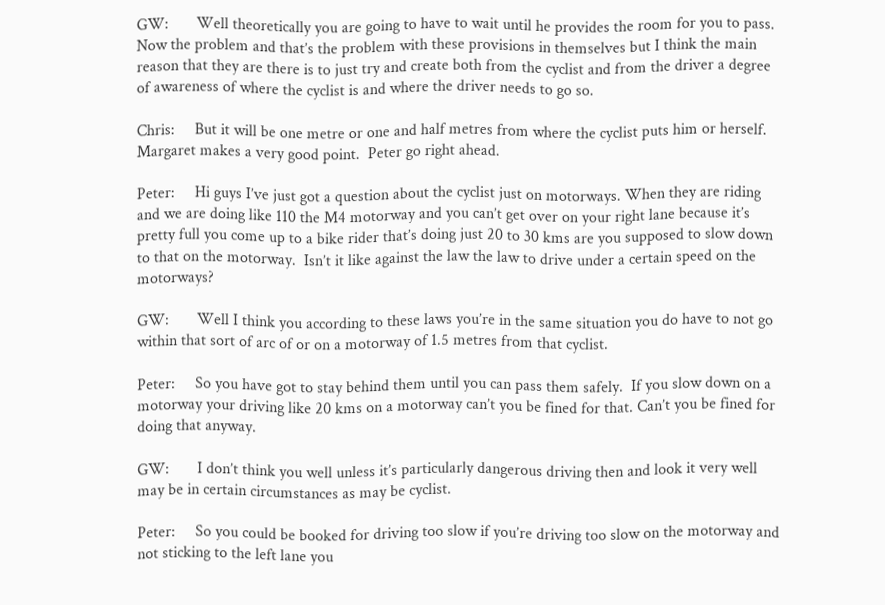GW:       Well theoretically you are going to have to wait until he provides the room for you to pass.  Now the problem and that’s the problem with these provisions in themselves but I think the main reason that they are there is to just try and create both from the cyclist and from the driver a degree of awareness of where the cyclist is and where the driver needs to go so.

Chris:     But it will be one metre or one and half metres from where the cyclist puts him or herself.  Margaret makes a very good point.  Peter go right ahead.

Peter:     Hi guys I’ve just got a question about the cyclist just on motorways. When they are riding and we are doing like 110 the M4 motorway and you can’t get over on your right lane because it’s pretty full you come up to a bike rider that’s doing just 20 to 30 kms are you supposed to slow down to that on the motorway.  Isn’t it like against the law the law to drive under a certain speed on the motorways?

GW:       Well I think you according to these laws you’re in the same situation you do have to not go within that sort of arc of or on a motorway of 1.5 metres from that cyclist.

Peter:     So you have got to stay behind them until you can pass them safely.  If you slow down on a motorway your driving like 20 kms on a motorway can’t you be fined for that. Can’t you be fined for doing that anyway.

GW:       I don’t think you well unless it’s particularly dangerous driving then and look it very well may be in certain circumstances as may be cyclist.

Peter:     So you could be booked for driving too slow if you’re driving too slow on the motorway and not sticking to the left lane you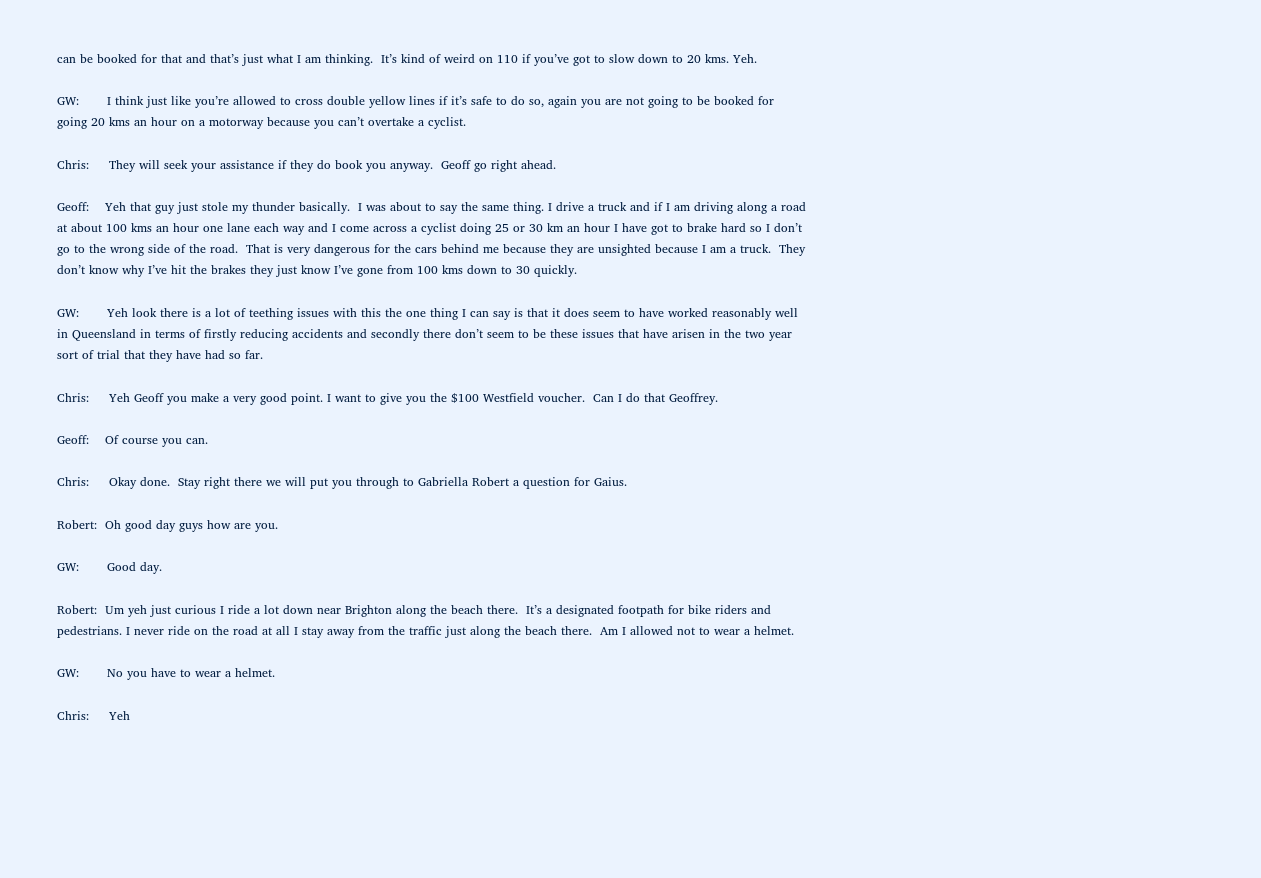can be booked for that and that’s just what I am thinking.  It’s kind of weird on 110 if you’ve got to slow down to 20 kms. Yeh.

GW:       I think just like you’re allowed to cross double yellow lines if it’s safe to do so, again you are not going to be booked for going 20 kms an hour on a motorway because you can’t overtake a cyclist.

Chris:     They will seek your assistance if they do book you anyway.  Geoff go right ahead.

Geoff:    Yeh that guy just stole my thunder basically.  I was about to say the same thing. I drive a truck and if I am driving along a road at about 100 kms an hour one lane each way and I come across a cyclist doing 25 or 30 km an hour I have got to brake hard so I don’t go to the wrong side of the road.  That is very dangerous for the cars behind me because they are unsighted because I am a truck.  They don’t know why I’ve hit the brakes they just know I’ve gone from 100 kms down to 30 quickly.

GW:       Yeh look there is a lot of teething issues with this the one thing I can say is that it does seem to have worked reasonably well in Queensland in terms of firstly reducing accidents and secondly there don’t seem to be these issues that have arisen in the two year sort of trial that they have had so far.

Chris:     Yeh Geoff you make a very good point. I want to give you the $100 Westfield voucher.  Can I do that Geoffrey.

Geoff:    Of course you can.

Chris:     Okay done.  Stay right there we will put you through to Gabriella Robert a question for Gaius.

Robert:  Oh good day guys how are you.

GW:       Good day.

Robert:  Um yeh just curious I ride a lot down near Brighton along the beach there.  It’s a designated footpath for bike riders and pedestrians. I never ride on the road at all I stay away from the traffic just along the beach there.  Am I allowed not to wear a helmet.

GW:       No you have to wear a helmet.

Chris:     Yeh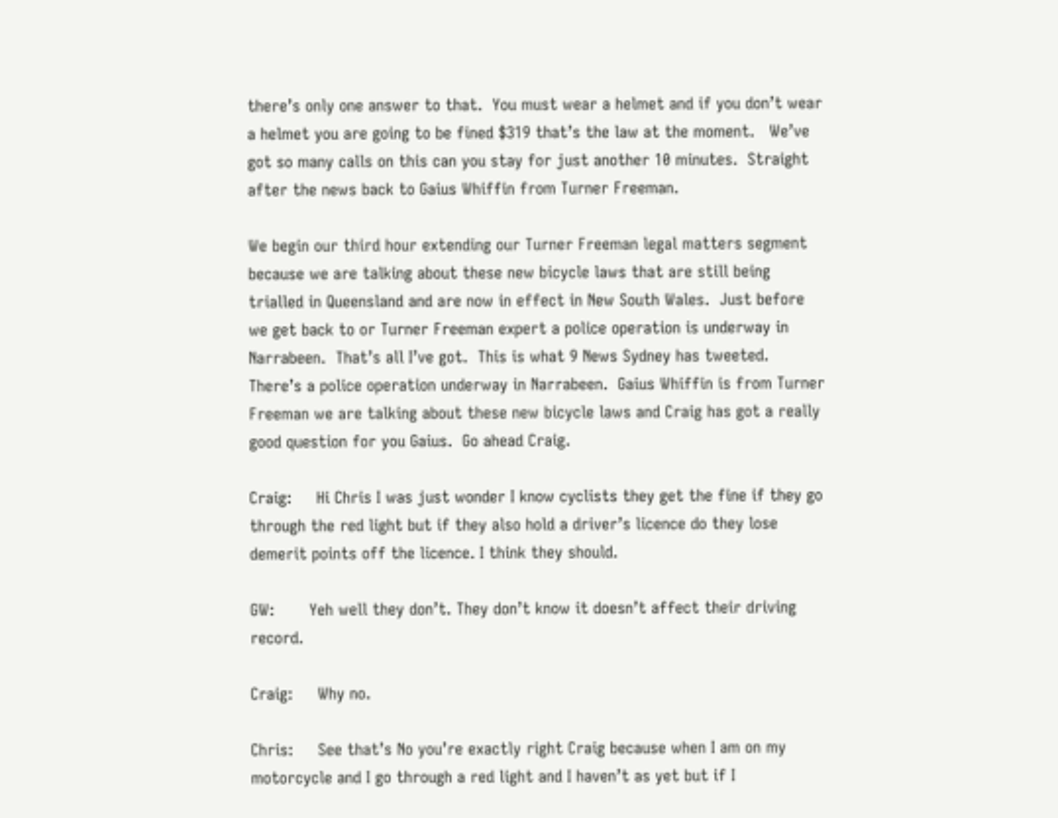there’s only one answer to that.  You must wear a helmet and if you don’t wear a helmet you are going to be fined $319 that’s the law at the moment.   We’ve got so many calls on this can you stay for just another 10 minutes.  Straight after the news back to Gaius Whiffin from Turner Freeman.

We begin our third hour extending our Turner Freeman legal matters segment because we are talking about these new bicycle laws that are still being trialled in Queensland and are now in effect in New South Wales.  Just before we get back to or Turner Freeman expert a police operation is underway in Narrabeen.  That’s all I’ve got.  This is what 9 News Sydney has tweeted. There’s a police operation underway in Narrabeen.  Gaius Whiffin is from Turner Freeman we are talking about these new bicycle laws and Craig has got a really good question for you Gaius.  Go ahead Craig.

Craig:     Hi Chris I was just wonder I know cyclists they get the fine if they go through the red light but if they also hold a driver’s licence do they lose demerit points off the licence. I think they should.

GW:       Yeh well they don’t. They don’t know it doesn’t affect their driving record.

Craig:     Why no.

Chris:     See that’s No you’re exactly right Craig because when I am on my motorcycle and I go through a red light and I haven’t as yet but if I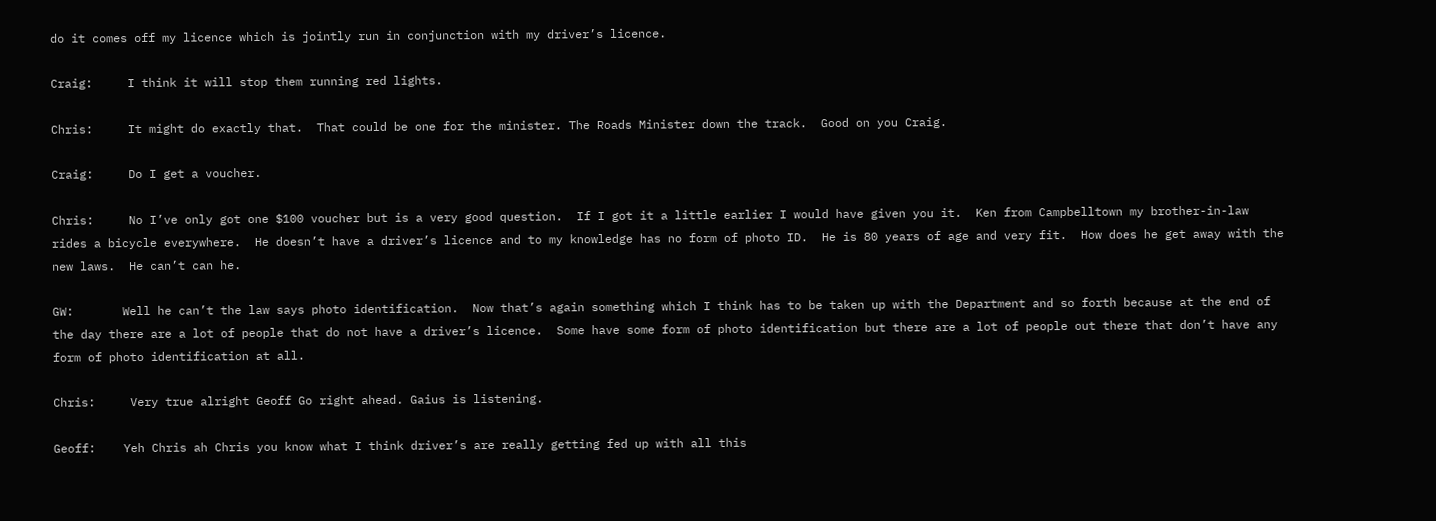do it comes off my licence which is jointly run in conjunction with my driver’s licence.

Craig:     I think it will stop them running red lights.

Chris:     It might do exactly that.  That could be one for the minister. The Roads Minister down the track.  Good on you Craig.

Craig:     Do I get a voucher.

Chris:     No I’ve only got one $100 voucher but is a very good question.  If I got it a little earlier I would have given you it.  Ken from Campbelltown my brother-in-law rides a bicycle everywhere.  He doesn’t have a driver’s licence and to my knowledge has no form of photo ID.  He is 80 years of age and very fit.  How does he get away with the new laws.  He can’t can he.

GW:       Well he can’t the law says photo identification.  Now that’s again something which I think has to be taken up with the Department and so forth because at the end of the day there are a lot of people that do not have a driver’s licence.  Some have some form of photo identification but there are a lot of people out there that don’t have any form of photo identification at all.

Chris:     Very true alright Geoff Go right ahead. Gaius is listening.

Geoff:    Yeh Chris ah Chris you know what I think driver’s are really getting fed up with all this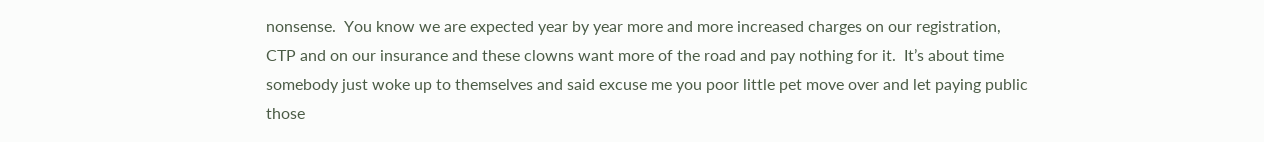nonsense.  You know we are expected year by year more and more increased charges on our registration, CTP and on our insurance and these clowns want more of the road and pay nothing for it.  It’s about time somebody just woke up to themselves and said excuse me you poor little pet move over and let paying public those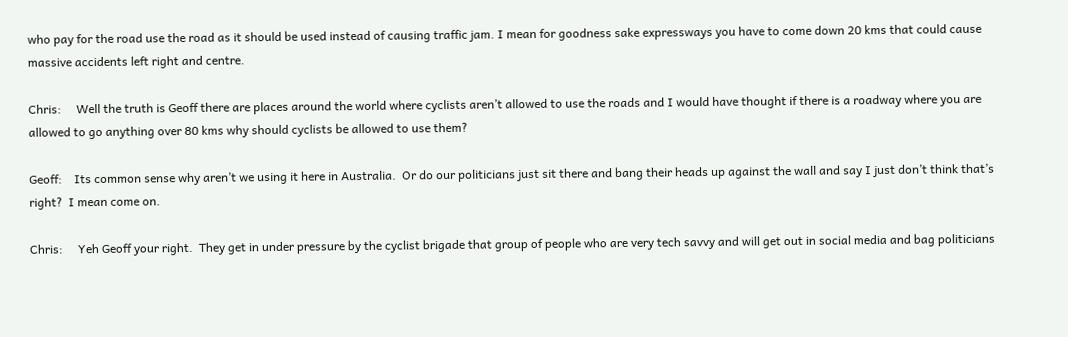who pay for the road use the road as it should be used instead of causing traffic jam. I mean for goodness sake expressways you have to come down 20 kms that could cause massive accidents left right and centre.

Chris:     Well the truth is Geoff there are places around the world where cyclists aren’t allowed to use the roads and I would have thought if there is a roadway where you are allowed to go anything over 80 kms why should cyclists be allowed to use them?

Geoff:    Its common sense why aren’t we using it here in Australia.  Or do our politicians just sit there and bang their heads up against the wall and say I just don’t think that’s right?  I mean come on.

Chris:     Yeh Geoff your right.  They get in under pressure by the cyclist brigade that group of people who are very tech savvy and will get out in social media and bag politicians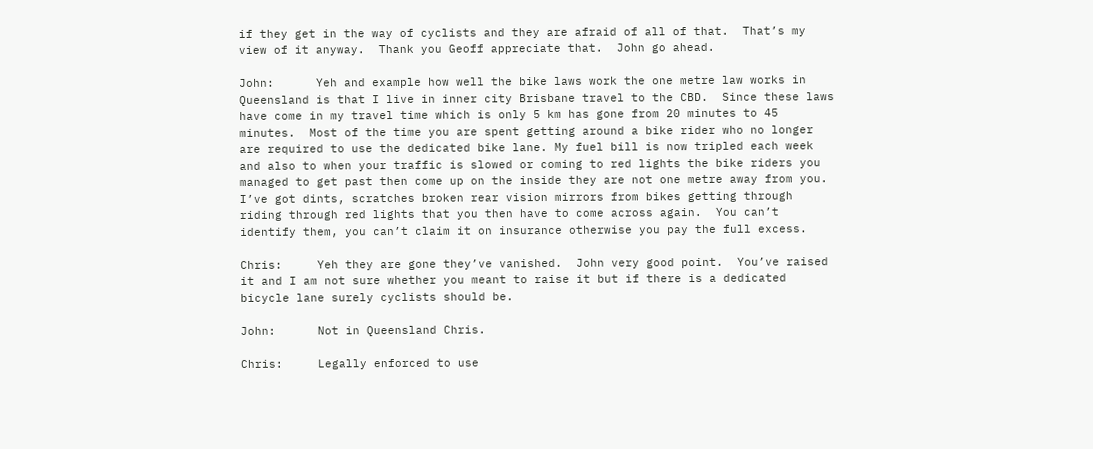if they get in the way of cyclists and they are afraid of all of that.  That’s my view of it anyway.  Thank you Geoff appreciate that.  John go ahead.

John:      Yeh and example how well the bike laws work the one metre law works in Queensland is that I live in inner city Brisbane travel to the CBD.  Since these laws have come in my travel time which is only 5 km has gone from 20 minutes to 45 minutes.  Most of the time you are spent getting around a bike rider who no longer are required to use the dedicated bike lane. My fuel bill is now tripled each week and also to when your traffic is slowed or coming to red lights the bike riders you managed to get past then come up on the inside they are not one metre away from you. I’ve got dints, scratches broken rear vision mirrors from bikes getting through riding through red lights that you then have to come across again.  You can’t identify them, you can’t claim it on insurance otherwise you pay the full excess.

Chris:     Yeh they are gone they’ve vanished.  John very good point.  You’ve raised it and I am not sure whether you meant to raise it but if there is a dedicated bicycle lane surely cyclists should be.

John:      Not in Queensland Chris.

Chris:     Legally enforced to use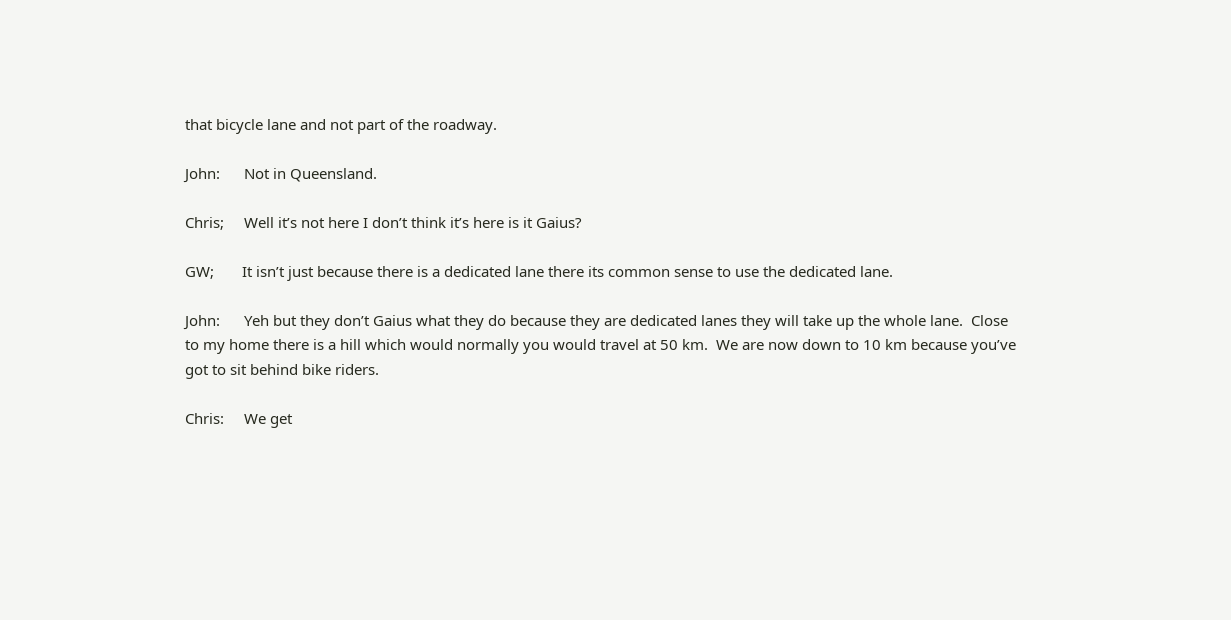that bicycle lane and not part of the roadway.

John:      Not in Queensland.

Chris;     Well it’s not here I don’t think it’s here is it Gaius?

GW;       It isn’t just because there is a dedicated lane there its common sense to use the dedicated lane.

John:      Yeh but they don’t Gaius what they do because they are dedicated lanes they will take up the whole lane.  Close to my home there is a hill which would normally you would travel at 50 km.  We are now down to 10 km because you’ve got to sit behind bike riders.

Chris:     We get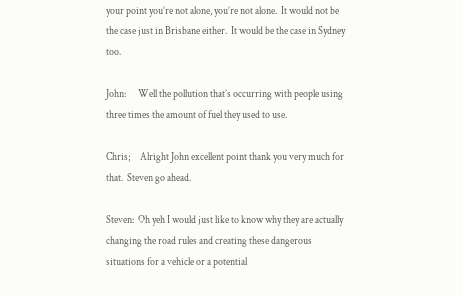your point you’re not alone, you’re not alone.  It would not be the case just in Brisbane either.  It would be the case in Sydney too.

John:      Well the pollution that’s occurring with people using three times the amount of fuel they used to use.

Chris;     Alright John excellent point thank you very much for that.  Steven go ahead.

Steven:  Oh yeh I would just like to know why they are actually changing the road rules and creating these dangerous situations for a vehicle or a potential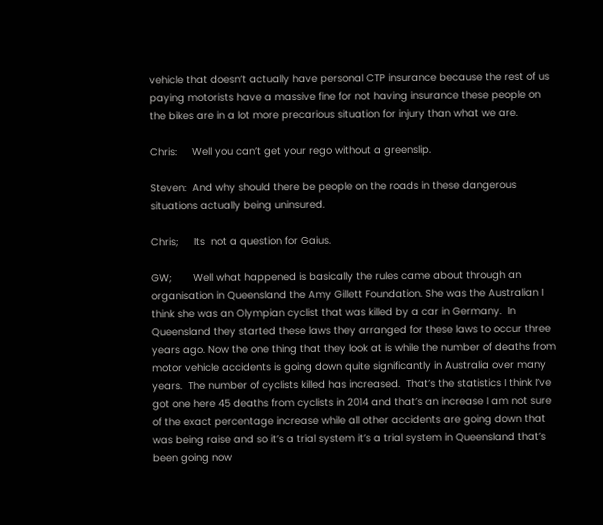vehicle that doesn’t actually have personal CTP insurance because the rest of us paying motorists have a massive fine for not having insurance these people on the bikes are in a lot more precarious situation for injury than what we are.

Chris:     Well you can’t get your rego without a greenslip.

Steven:  And why should there be people on the roads in these dangerous situations actually being uninsured.

Chris;     Its  not a question for Gaius.

GW;       Well what happened is basically the rules came about through an organisation in Queensland the Amy Gillett Foundation. She was the Australian I think she was an Olympian cyclist that was killed by a car in Germany.  In Queensland they started these laws they arranged for these laws to occur three years ago. Now the one thing that they look at is while the number of deaths from motor vehicle accidents is going down quite significantly in Australia over many years.  The number of cyclists killed has increased.  That’s the statistics I think I’ve got one here 45 deaths from cyclists in 2014 and that’s an increase I am not sure of the exact percentage increase while all other accidents are going down that was being raise and so it’s a trial system it’s a trial system in Queensland that’s been going now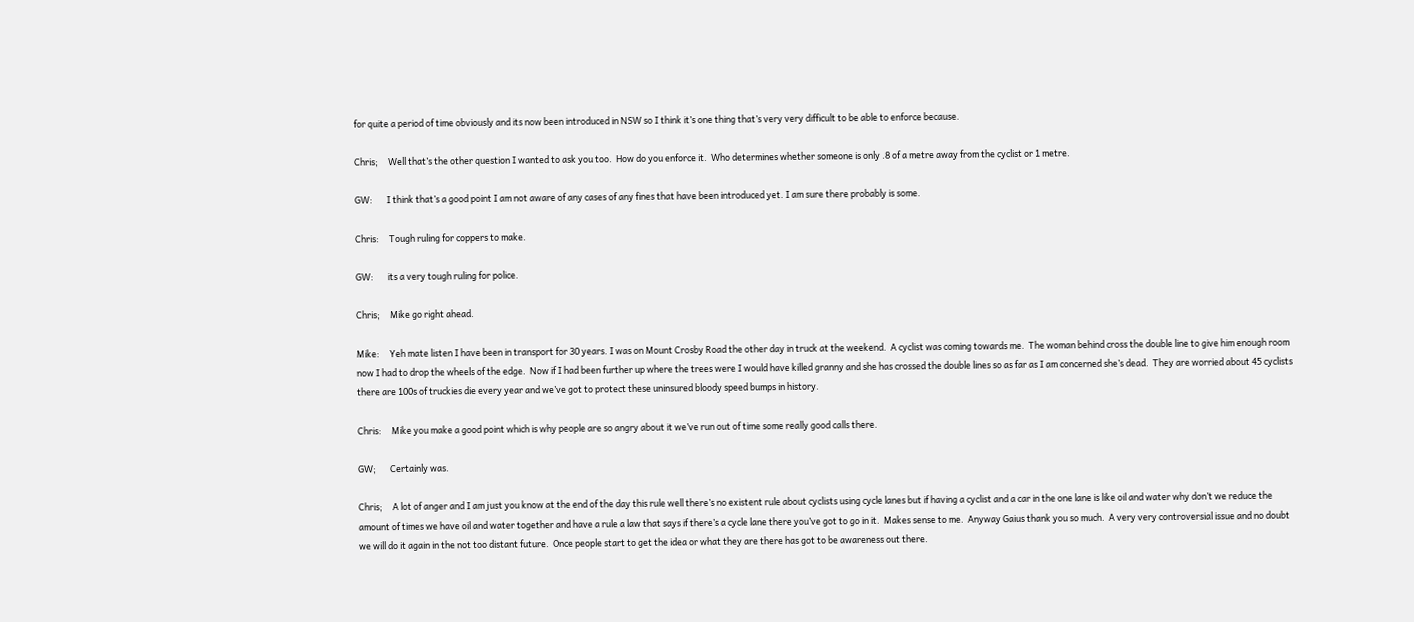for quite a period of time obviously and its now been introduced in NSW so I think it’s one thing that’s very very difficult to be able to enforce because.

Chris;     Well that’s the other question I wanted to ask you too.  How do you enforce it.  Who determines whether someone is only .8 of a metre away from the cyclist or 1 metre.

GW:       I think that’s a good point I am not aware of any cases of any fines that have been introduced yet. I am sure there probably is some.

Chris:     Tough ruling for coppers to make.

GW:       its a very tough ruling for police.

Chris;     Mike go right ahead.

Mike:     Yeh mate listen I have been in transport for 30 years. I was on Mount Crosby Road the other day in truck at the weekend.  A cyclist was coming towards me.  The woman behind cross the double line to give him enough room now I had to drop the wheels of the edge.  Now if I had been further up where the trees were I would have killed granny and she has crossed the double lines so as far as I am concerned she’s dead.  They are worried about 45 cyclists there are 100s of truckies die every year and we’ve got to protect these uninsured bloody speed bumps in history.

Chris:     Mike you make a good point which is why people are so angry about it we’ve run out of time some really good calls there.

GW;       Certainly was.

Chris;     A lot of anger and I am just you know at the end of the day this rule well there’s no existent rule about cyclists using cycle lanes but if having a cyclist and a car in the one lane is like oil and water why don’t we reduce the amount of times we have oil and water together and have a rule a law that says if there’s a cycle lane there you’ve got to go in it.  Makes sense to me.  Anyway Gaius thank you so much.  A very very controversial issue and no doubt we will do it again in the not too distant future.  Once people start to get the idea or what they are there has got to be awareness out there.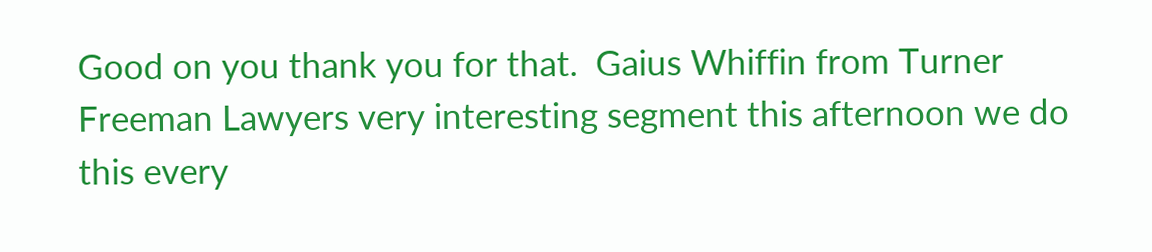Good on you thank you for that.  Gaius Whiffin from Turner Freeman Lawyers very interesting segment this afternoon we do this every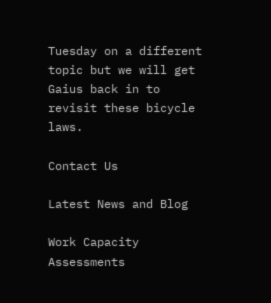Tuesday on a different topic but we will get Gaius back in to revisit these bicycle laws.

Contact Us

Latest News and Blog

Work Capacity Assessments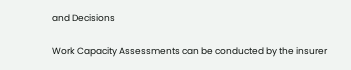and Decisions

Work Capacity Assessments can be conducted by the insurer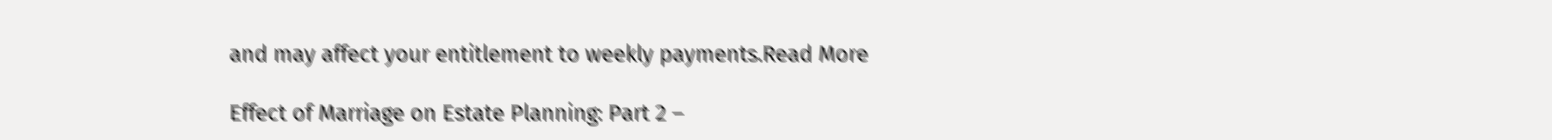and may affect your entitlement to weekly payments.Read More

Effect of Marriage on Estate Planning: Part 2 –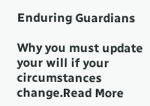Enduring Guardians

Why you must update your will if your circumstances change.Read More